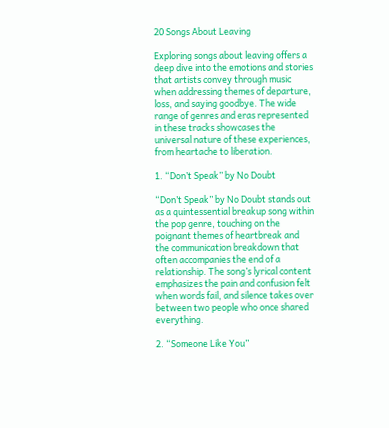20 Songs About Leaving

Exploring songs about leaving offers a deep dive into the emotions and stories that artists convey through music when addressing themes of departure, loss, and saying goodbye. The wide range of genres and eras represented in these tracks showcases the universal nature of these experiences, from heartache to liberation.

1. “Don’t Speak” by No Doubt

“Don’t Speak” by No Doubt stands out as a quintessential breakup song within the pop genre, touching on the poignant themes of heartbreak and the communication breakdown that often accompanies the end of a relationship. The song’s lyrical content emphasizes the pain and confusion felt when words fail, and silence takes over between two people who once shared everything.

2. “Someone Like You”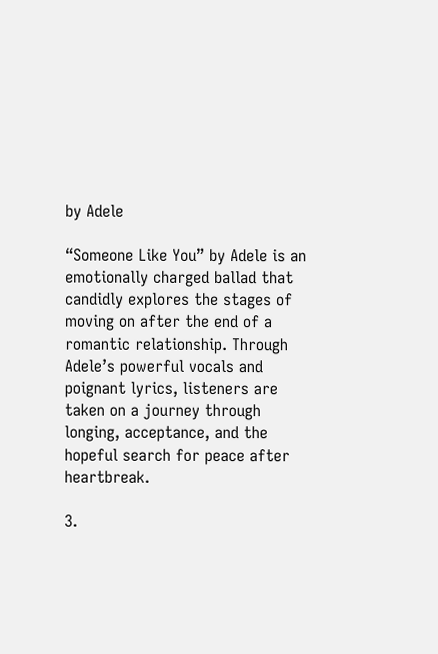by Adele

“Someone Like You” by Adele is an emotionally charged ballad that candidly explores the stages of moving on after the end of a romantic relationship. Through Adele’s powerful vocals and poignant lyrics, listeners are taken on a journey through longing, acceptance, and the hopeful search for peace after heartbreak.

3.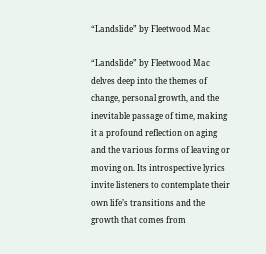“Landslide” by Fleetwood Mac

“Landslide” by Fleetwood Mac delves deep into the themes of change, personal growth, and the inevitable passage of time, making it a profound reflection on aging and the various forms of leaving or moving on. Its introspective lyrics invite listeners to contemplate their own life’s transitions and the growth that comes from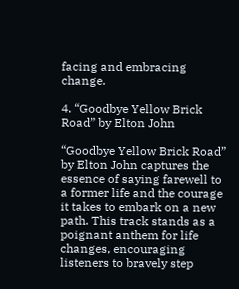facing and embracing change.

4. “Goodbye Yellow Brick Road” by Elton John

“Goodbye Yellow Brick Road” by Elton John captures the essence of saying farewell to a former life and the courage it takes to embark on a new path. This track stands as a poignant anthem for life changes, encouraging listeners to bravely step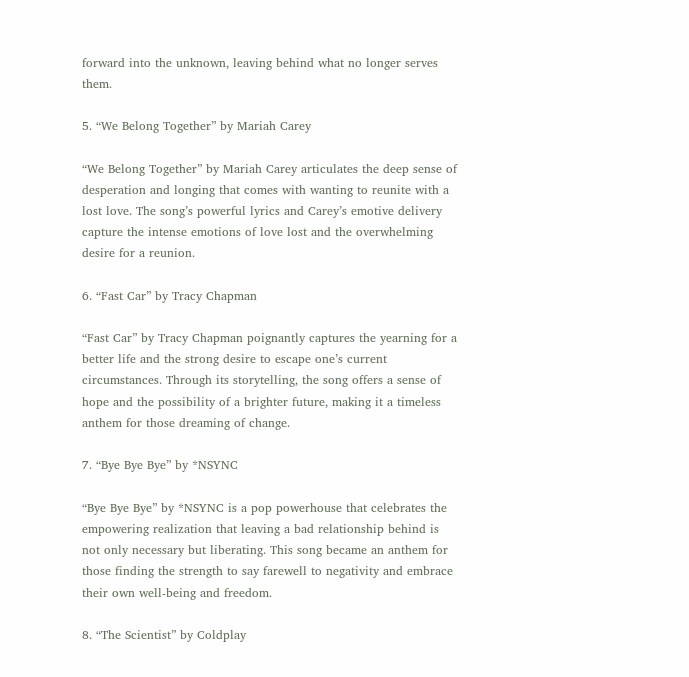forward into the unknown, leaving behind what no longer serves them.

5. “We Belong Together” by Mariah Carey

“We Belong Together” by Mariah Carey articulates the deep sense of desperation and longing that comes with wanting to reunite with a lost love. The song’s powerful lyrics and Carey’s emotive delivery capture the intense emotions of love lost and the overwhelming desire for a reunion.

6. “Fast Car” by Tracy Chapman

“Fast Car” by Tracy Chapman poignantly captures the yearning for a better life and the strong desire to escape one’s current circumstances. Through its storytelling, the song offers a sense of hope and the possibility of a brighter future, making it a timeless anthem for those dreaming of change.

7. “Bye Bye Bye” by *NSYNC

“Bye Bye Bye” by *NSYNC is a pop powerhouse that celebrates the empowering realization that leaving a bad relationship behind is not only necessary but liberating. This song became an anthem for those finding the strength to say farewell to negativity and embrace their own well-being and freedom.

8. “The Scientist” by Coldplay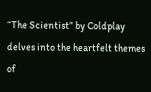“The Scientist” by Coldplay delves into the heartfelt themes of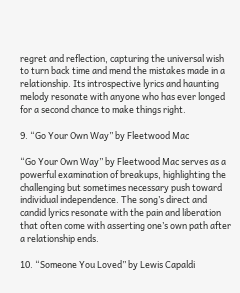regret and reflection, capturing the universal wish to turn back time and mend the mistakes made in a relationship. Its introspective lyrics and haunting melody resonate with anyone who has ever longed for a second chance to make things right.

9. “Go Your Own Way” by Fleetwood Mac

“Go Your Own Way” by Fleetwood Mac serves as a powerful examination of breakups, highlighting the challenging but sometimes necessary push toward individual independence. The song’s direct and candid lyrics resonate with the pain and liberation that often come with asserting one’s own path after a relationship ends.

10. “Someone You Loved” by Lewis Capaldi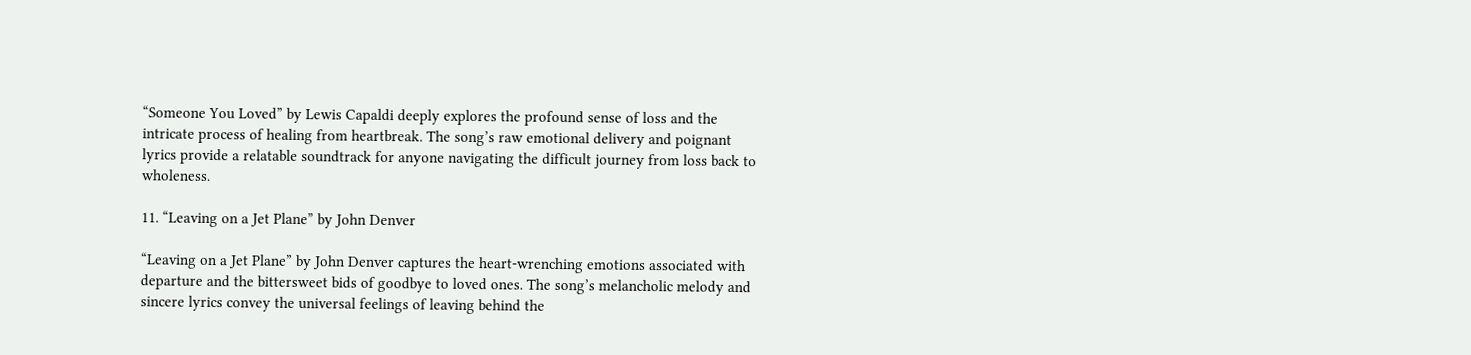“Someone You Loved” by Lewis Capaldi deeply explores the profound sense of loss and the intricate process of healing from heartbreak. The song’s raw emotional delivery and poignant lyrics provide a relatable soundtrack for anyone navigating the difficult journey from loss back to wholeness.

11. “Leaving on a Jet Plane” by John Denver

“Leaving on a Jet Plane” by John Denver captures the heart-wrenching emotions associated with departure and the bittersweet bids of goodbye to loved ones. The song’s melancholic melody and sincere lyrics convey the universal feelings of leaving behind the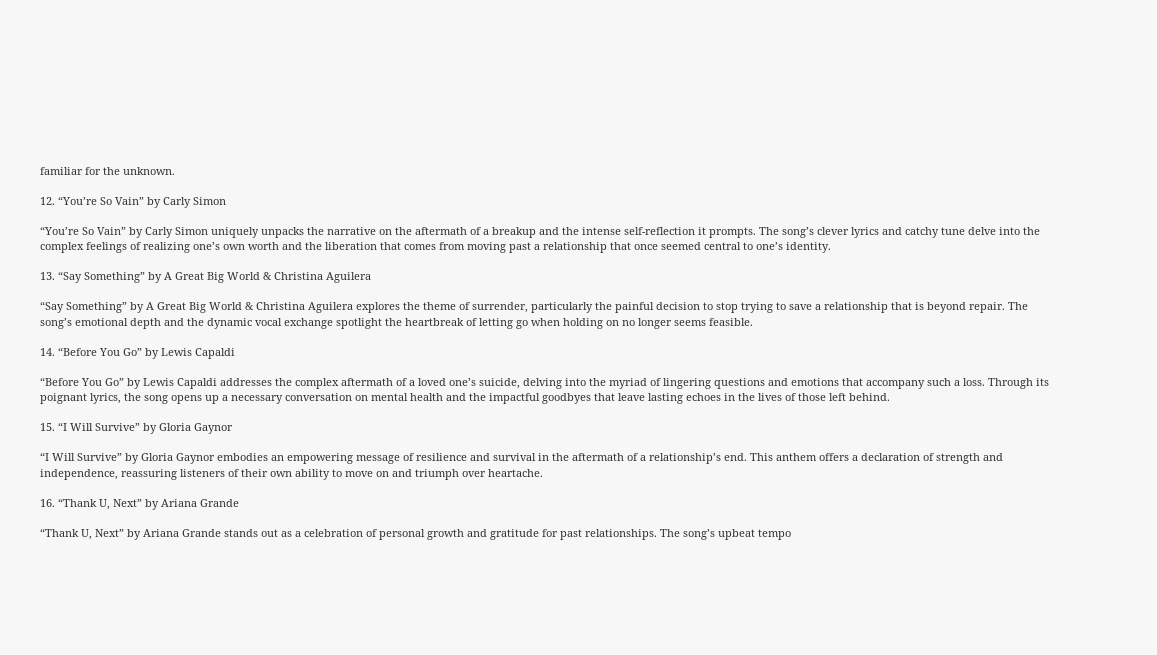familiar for the unknown.

12. “You’re So Vain” by Carly Simon

“You’re So Vain” by Carly Simon uniquely unpacks the narrative on the aftermath of a breakup and the intense self-reflection it prompts. The song’s clever lyrics and catchy tune delve into the complex feelings of realizing one’s own worth and the liberation that comes from moving past a relationship that once seemed central to one’s identity.

13. “Say Something” by A Great Big World & Christina Aguilera

“Say Something” by A Great Big World & Christina Aguilera explores the theme of surrender, particularly the painful decision to stop trying to save a relationship that is beyond repair. The song’s emotional depth and the dynamic vocal exchange spotlight the heartbreak of letting go when holding on no longer seems feasible.

14. “Before You Go” by Lewis Capaldi

“Before You Go” by Lewis Capaldi addresses the complex aftermath of a loved one’s suicide, delving into the myriad of lingering questions and emotions that accompany such a loss. Through its poignant lyrics, the song opens up a necessary conversation on mental health and the impactful goodbyes that leave lasting echoes in the lives of those left behind.

15. “I Will Survive” by Gloria Gaynor

“I Will Survive” by Gloria Gaynor embodies an empowering message of resilience and survival in the aftermath of a relationship’s end. This anthem offers a declaration of strength and independence, reassuring listeners of their own ability to move on and triumph over heartache.

16. “Thank U, Next” by Ariana Grande

“Thank U, Next” by Ariana Grande stands out as a celebration of personal growth and gratitude for past relationships. The song’s upbeat tempo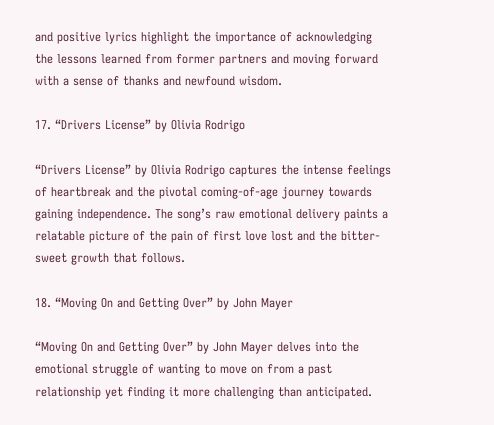and positive lyrics highlight the importance of acknowledging the lessons learned from former partners and moving forward with a sense of thanks and newfound wisdom.

17. “Drivers License” by Olivia Rodrigo

“Drivers License” by Olivia Rodrigo captures the intense feelings of heartbreak and the pivotal coming-of-age journey towards gaining independence. The song’s raw emotional delivery paints a relatable picture of the pain of first love lost and the bitter-sweet growth that follows.

18. “Moving On and Getting Over” by John Mayer

“Moving On and Getting Over” by John Mayer delves into the emotional struggle of wanting to move on from a past relationship yet finding it more challenging than anticipated.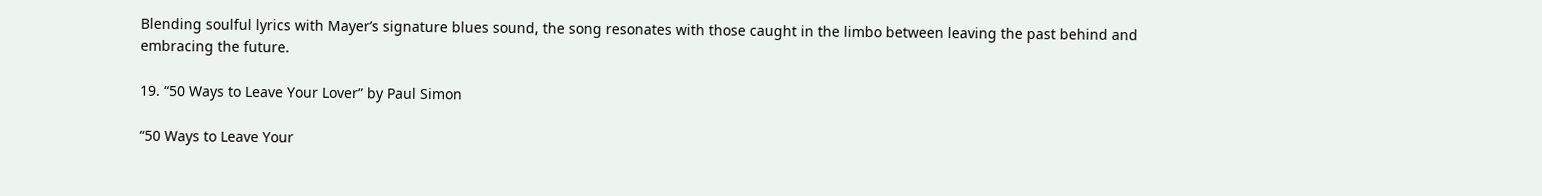Blending soulful lyrics with Mayer’s signature blues sound, the song resonates with those caught in the limbo between leaving the past behind and embracing the future.

19. “50 Ways to Leave Your Lover” by Paul Simon

“50 Ways to Leave Your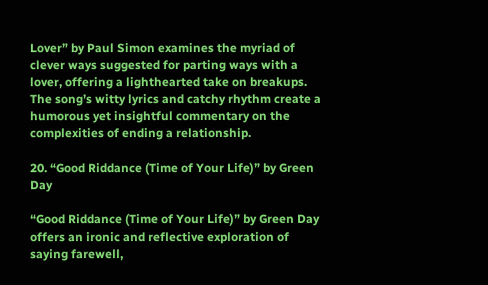Lover” by Paul Simon examines the myriad of clever ways suggested for parting ways with a lover, offering a lighthearted take on breakups. The song’s witty lyrics and catchy rhythm create a humorous yet insightful commentary on the complexities of ending a relationship.

20. “Good Riddance (Time of Your Life)” by Green Day

“Good Riddance (Time of Your Life)” by Green Day offers an ironic and reflective exploration of saying farewell,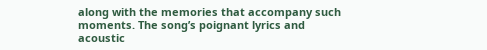along with the memories that accompany such moments. The song’s poignant lyrics and acoustic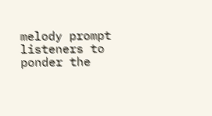melody prompt listeners to ponder the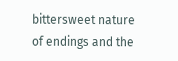bittersweet nature of endings and the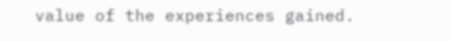value of the experiences gained.